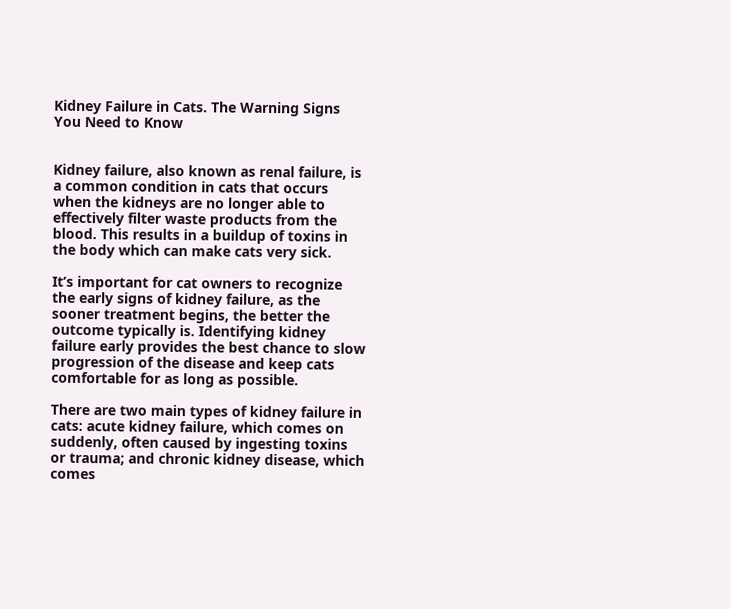Kidney Failure in Cats. The Warning Signs You Need to Know


Kidney failure, also known as renal failure, is a common condition in cats that occurs when the kidneys are no longer able to effectively filter waste products from the blood. This results in a buildup of toxins in the body which can make cats very sick.

It’s important for cat owners to recognize the early signs of kidney failure, as the sooner treatment begins, the better the outcome typically is. Identifying kidney failure early provides the best chance to slow progression of the disease and keep cats comfortable for as long as possible.

There are two main types of kidney failure in cats: acute kidney failure, which comes on suddenly, often caused by ingesting toxins or trauma; and chronic kidney disease, which comes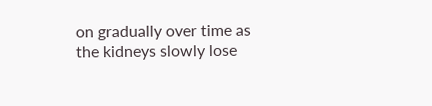on gradually over time as the kidneys slowly lose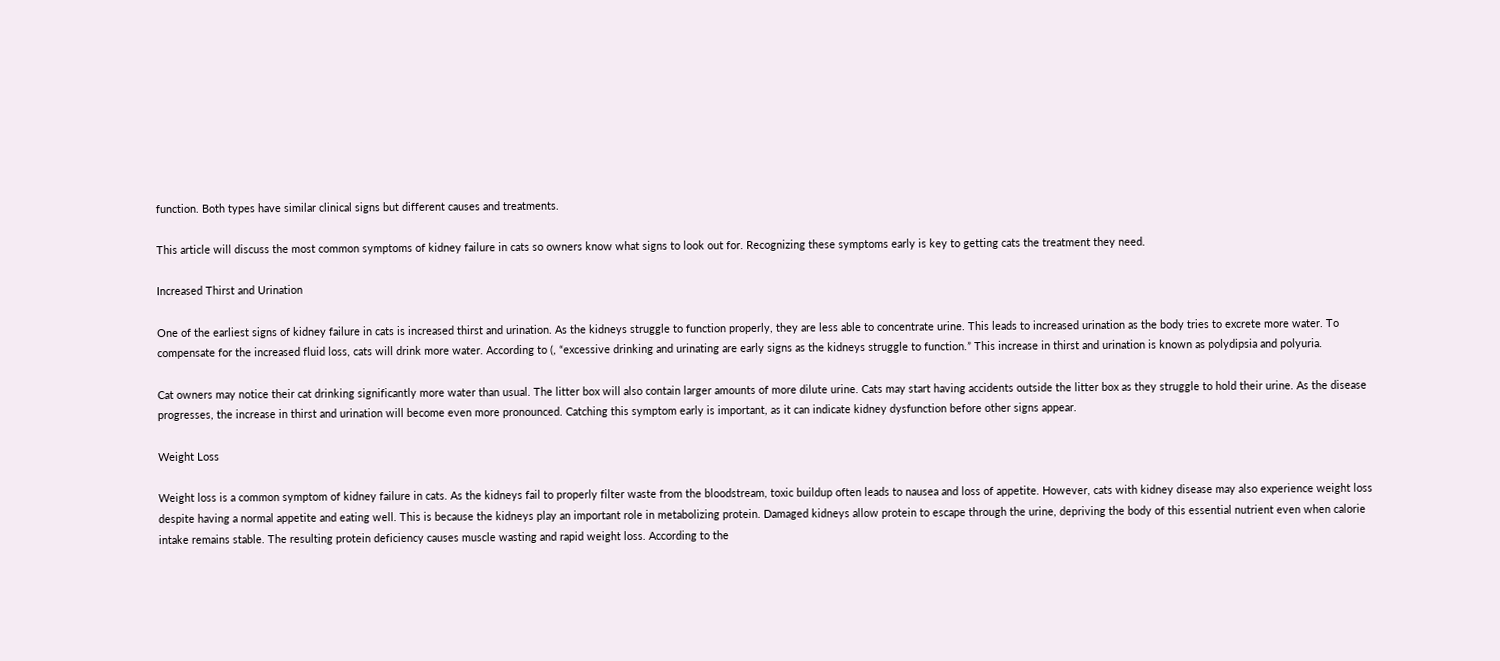function. Both types have similar clinical signs but different causes and treatments.

This article will discuss the most common symptoms of kidney failure in cats so owners know what signs to look out for. Recognizing these symptoms early is key to getting cats the treatment they need.

Increased Thirst and Urination

One of the earliest signs of kidney failure in cats is increased thirst and urination. As the kidneys struggle to function properly, they are less able to concentrate urine. This leads to increased urination as the body tries to excrete more water. To compensate for the increased fluid loss, cats will drink more water. According to (, “excessive drinking and urinating are early signs as the kidneys struggle to function.” This increase in thirst and urination is known as polydipsia and polyuria.

Cat owners may notice their cat drinking significantly more water than usual. The litter box will also contain larger amounts of more dilute urine. Cats may start having accidents outside the litter box as they struggle to hold their urine. As the disease progresses, the increase in thirst and urination will become even more pronounced. Catching this symptom early is important, as it can indicate kidney dysfunction before other signs appear.

Weight Loss

Weight loss is a common symptom of kidney failure in cats. As the kidneys fail to properly filter waste from the bloodstream, toxic buildup often leads to nausea and loss of appetite. However, cats with kidney disease may also experience weight loss despite having a normal appetite and eating well. This is because the kidneys play an important role in metabolizing protein. Damaged kidneys allow protein to escape through the urine, depriving the body of this essential nutrient even when calorie intake remains stable. The resulting protein deficiency causes muscle wasting and rapid weight loss. According to the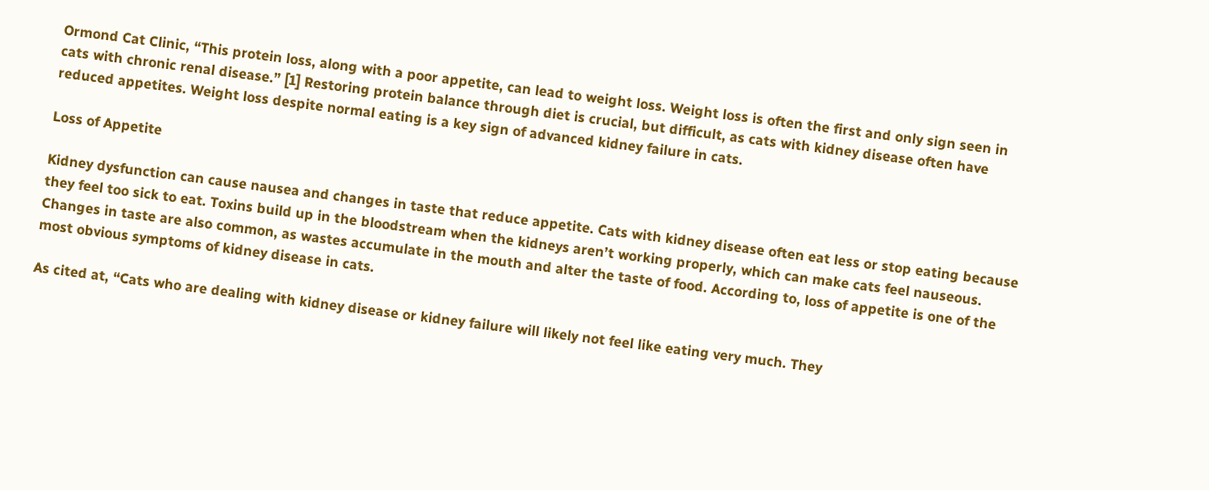Ormond Cat Clinic, “This protein loss, along with a poor appetite, can lead to weight loss. Weight loss is often the first and only sign seen in cats with chronic renal disease.” [1] Restoring protein balance through diet is crucial, but difficult, as cats with kidney disease often have reduced appetites. Weight loss despite normal eating is a key sign of advanced kidney failure in cats.

Loss of Appetite

Kidney dysfunction can cause nausea and changes in taste that reduce appetite. Cats with kidney disease often eat less or stop eating because they feel too sick to eat. Toxins build up in the bloodstream when the kidneys aren’t working properly, which can make cats feel nauseous. Changes in taste are also common, as wastes accumulate in the mouth and alter the taste of food. According to, loss of appetite is one of the most obvious symptoms of kidney disease in cats.

As cited at, “Cats who are dealing with kidney disease or kidney failure will likely not feel like eating very much. They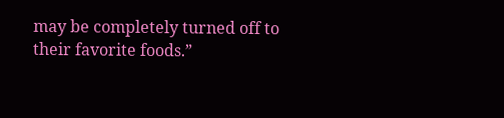may be completely turned off to their favorite foods.”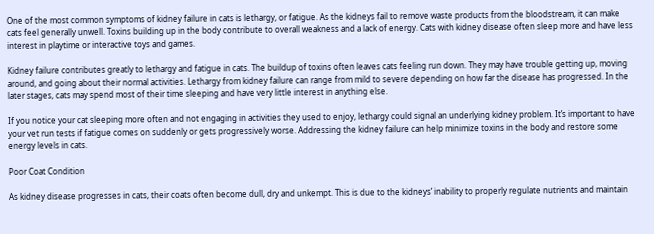One of the most common symptoms of kidney failure in cats is lethargy, or fatigue. As the kidneys fail to remove waste products from the bloodstream, it can make cats feel generally unwell. Toxins building up in the body contribute to overall weakness and a lack of energy. Cats with kidney disease often sleep more and have less interest in playtime or interactive toys and games.

Kidney failure contributes greatly to lethargy and fatigue in cats. The buildup of toxins often leaves cats feeling run down. They may have trouble getting up, moving around, and going about their normal activities. Lethargy from kidney failure can range from mild to severe depending on how far the disease has progressed. In the later stages, cats may spend most of their time sleeping and have very little interest in anything else.

If you notice your cat sleeping more often and not engaging in activities they used to enjoy, lethargy could signal an underlying kidney problem. It’s important to have your vet run tests if fatigue comes on suddenly or gets progressively worse. Addressing the kidney failure can help minimize toxins in the body and restore some energy levels in cats.

Poor Coat Condition

As kidney disease progresses in cats, their coats often become dull, dry and unkempt. This is due to the kidneys’ inability to properly regulate nutrients and maintain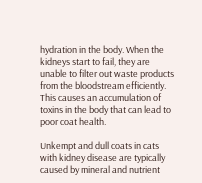hydration in the body. When the kidneys start to fail, they are unable to filter out waste products from the bloodstream efficiently. This causes an accumulation of toxins in the body that can lead to poor coat health.

Unkempt and dull coats in cats with kidney disease are typically caused by mineral and nutrient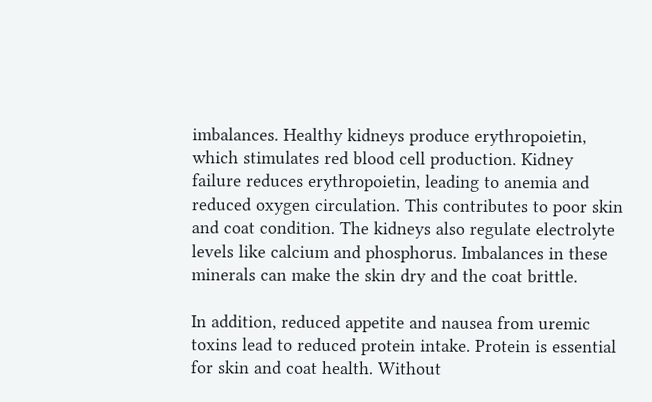imbalances. Healthy kidneys produce erythropoietin, which stimulates red blood cell production. Kidney failure reduces erythropoietin, leading to anemia and reduced oxygen circulation. This contributes to poor skin and coat condition. The kidneys also regulate electrolyte levels like calcium and phosphorus. Imbalances in these minerals can make the skin dry and the coat brittle.

In addition, reduced appetite and nausea from uremic toxins lead to reduced protein intake. Protein is essential for skin and coat health. Without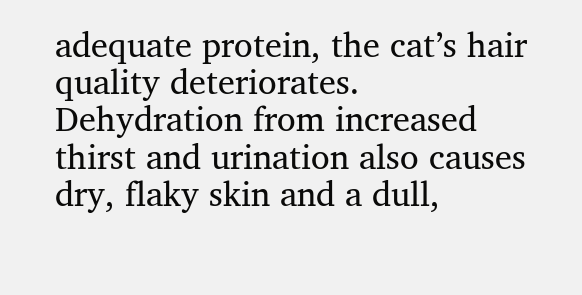adequate protein, the cat’s hair quality deteriorates. Dehydration from increased thirst and urination also causes dry, flaky skin and a dull,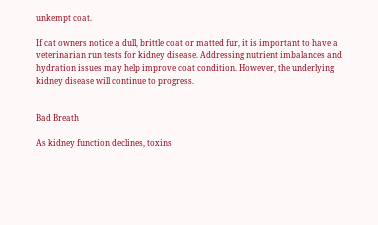unkempt coat.

If cat owners notice a dull, brittle coat or matted fur, it is important to have a veterinarian run tests for kidney disease. Addressing nutrient imbalances and hydration issues may help improve coat condition. However, the underlying kidney disease will continue to progress.


Bad Breath

As kidney function declines, toxins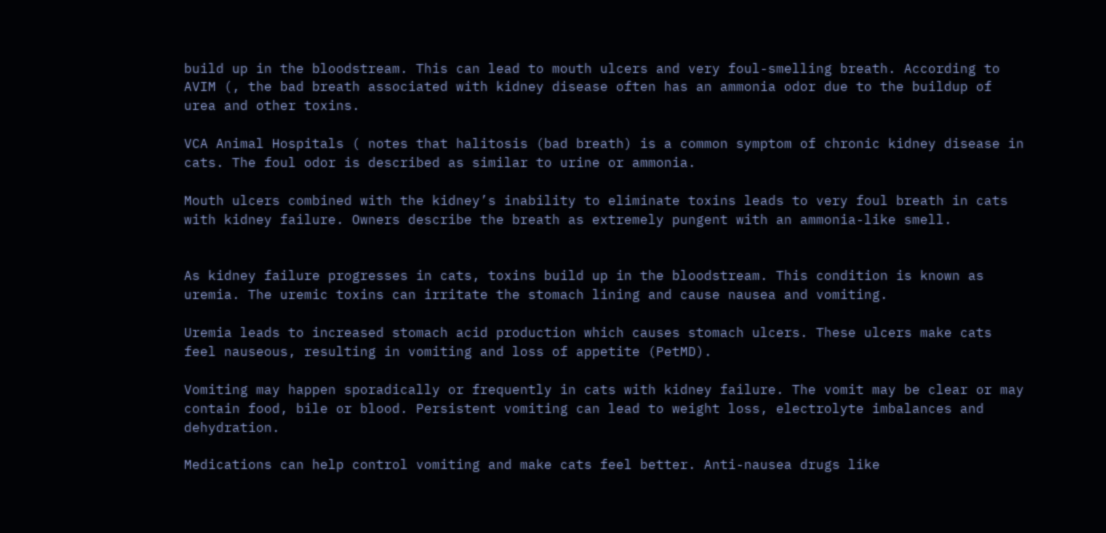build up in the bloodstream. This can lead to mouth ulcers and very foul-smelling breath. According to AVIM (, the bad breath associated with kidney disease often has an ammonia odor due to the buildup of urea and other toxins.

VCA Animal Hospitals ( notes that halitosis (bad breath) is a common symptom of chronic kidney disease in cats. The foul odor is described as similar to urine or ammonia.

Mouth ulcers combined with the kidney’s inability to eliminate toxins leads to very foul breath in cats with kidney failure. Owners describe the breath as extremely pungent with an ammonia-like smell.


As kidney failure progresses in cats, toxins build up in the bloodstream. This condition is known as uremia. The uremic toxins can irritate the stomach lining and cause nausea and vomiting.

Uremia leads to increased stomach acid production which causes stomach ulcers. These ulcers make cats feel nauseous, resulting in vomiting and loss of appetite (PetMD).

Vomiting may happen sporadically or frequently in cats with kidney failure. The vomit may be clear or may contain food, bile or blood. Persistent vomiting can lead to weight loss, electrolyte imbalances and dehydration.

Medications can help control vomiting and make cats feel better. Anti-nausea drugs like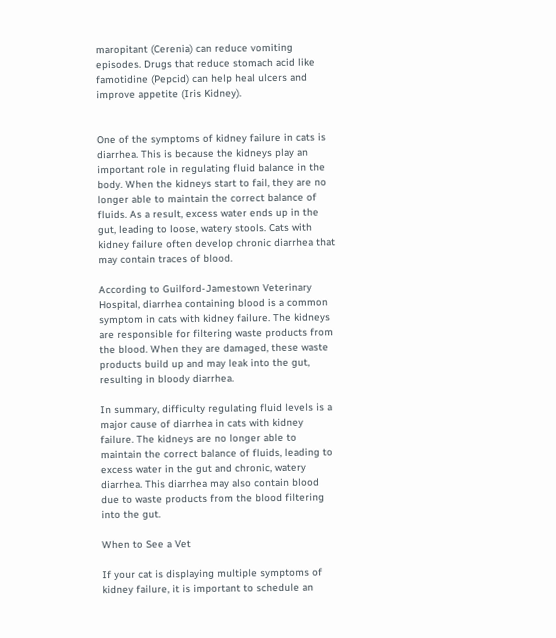maropitant (Cerenia) can reduce vomiting episodes. Drugs that reduce stomach acid like famotidine (Pepcid) can help heal ulcers and improve appetite (Iris Kidney).


One of the symptoms of kidney failure in cats is diarrhea. This is because the kidneys play an important role in regulating fluid balance in the body. When the kidneys start to fail, they are no longer able to maintain the correct balance of fluids. As a result, excess water ends up in the gut, leading to loose, watery stools. Cats with kidney failure often develop chronic diarrhea that may contain traces of blood.

According to Guilford-Jamestown Veterinary Hospital, diarrhea containing blood is a common symptom in cats with kidney failure. The kidneys are responsible for filtering waste products from the blood. When they are damaged, these waste products build up and may leak into the gut, resulting in bloody diarrhea.

In summary, difficulty regulating fluid levels is a major cause of diarrhea in cats with kidney failure. The kidneys are no longer able to maintain the correct balance of fluids, leading to excess water in the gut and chronic, watery diarrhea. This diarrhea may also contain blood due to waste products from the blood filtering into the gut.

When to See a Vet

If your cat is displaying multiple symptoms of kidney failure, it is important to schedule an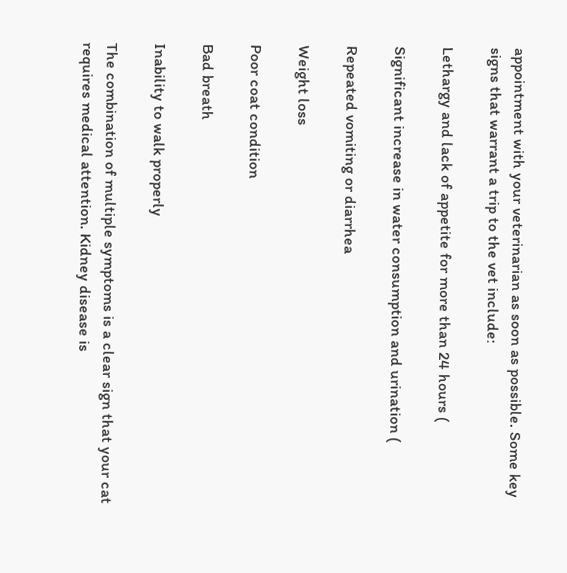appointment with your veterinarian as soon as possible. Some key signs that warrant a trip to the vet include:

Lethargy and lack of appetite for more than 24 hours (

Significant increase in water consumption and urination (

Repeated vomiting or diarrhea

Weight loss

Poor coat condition

Bad breath

Inability to walk properly

The combination of multiple symptoms is a clear sign that your cat requires medical attention. Kidney disease is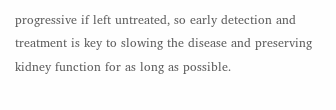progressive if left untreated, so early detection and treatment is key to slowing the disease and preserving kidney function for as long as possible.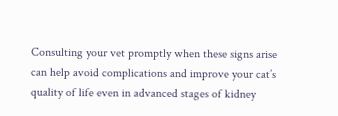Consulting your vet promptly when these signs arise can help avoid complications and improve your cat’s quality of life even in advanced stages of kidney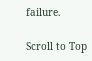failure.

Scroll to Top